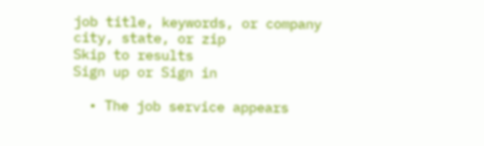job title, keywords, or company
city, state, or zip
Skip to results
Sign up or Sign in

  • The job service appears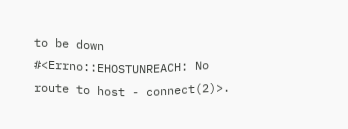to be down #<Errno::EHOSTUNREACH: No route to host - connect(2)>.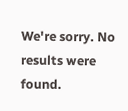We're sorry. No results were found.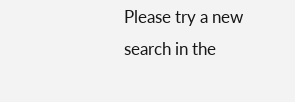Please try a new search in the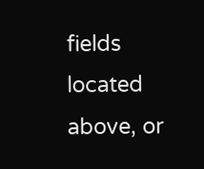fields located above, or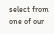select from one of our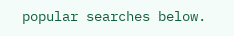popular searches below.